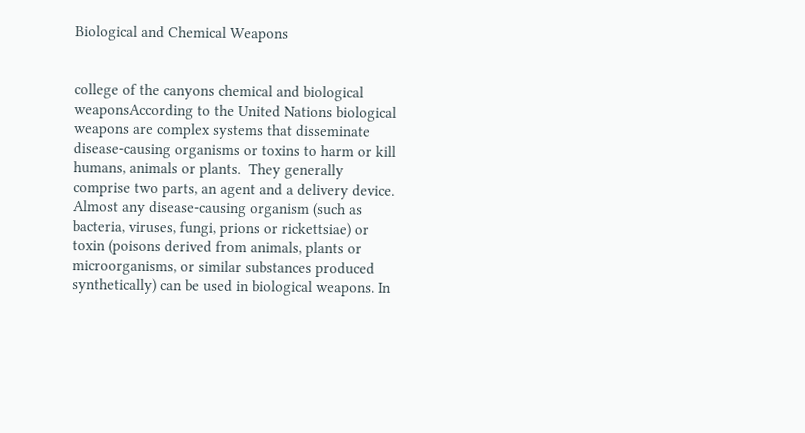Biological and Chemical Weapons


college of the canyons chemical and biological weaponsAccording to the United Nations biological weapons are complex systems that disseminate disease-causing organisms or toxins to harm or kill humans, animals or plants.  They generally comprise two parts, an agent and a delivery device. Almost any disease-causing organism (such as bacteria, viruses, fungi, prions or rickettsiae) or toxin (poisons derived from animals, plants or microorganisms, or similar substances produced synthetically) can be used in biological weapons. In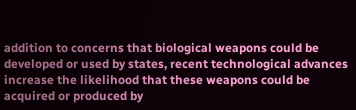addition to concerns that biological weapons could be developed or used by states, recent technological advances increase the likelihood that these weapons could be acquired or produced by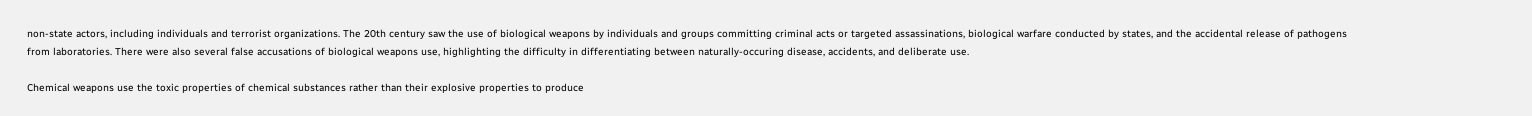non-state actors, including individuals and terrorist organizations. The 20th century saw the use of biological weapons by individuals and groups committing criminal acts or targeted assassinations, biological warfare conducted by states, and the accidental release of pathogens from laboratories. There were also several false accusations of biological weapons use, highlighting the difficulty in differentiating between naturally-occuring disease, accidents, and deliberate use.

Chemical weapons use the toxic properties of chemical substances rather than their explosive properties to produce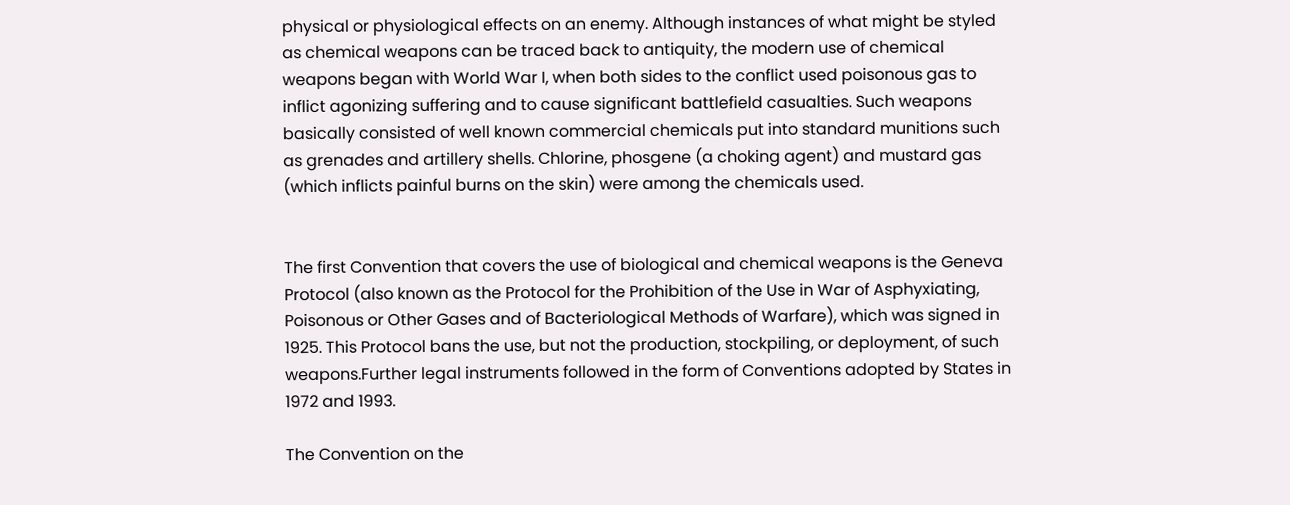physical or physiological effects on an enemy. Although instances of what might be styled as chemical weapons can be traced back to antiquity, the modern use of chemical weapons began with World War I, when both sides to the conflict used poisonous gas to inflict agonizing suffering and to cause significant battlefield casualties. Such weapons basically consisted of well known commercial chemicals put into standard munitions such as grenades and artillery shells. Chlorine, phosgene (a choking agent) and mustard gas (which inflicts painful burns on the skin) were among the chemicals used.


The first Convention that covers the use of biological and chemical weapons is the Geneva Protocol (also known as the Protocol for the Prohibition of the Use in War of Asphyxiating, Poisonous or Other Gases and of Bacteriological Methods of Warfare), which was signed in 1925. This Protocol bans the use, but not the production, stockpiling, or deployment, of such weapons.Further legal instruments followed in the form of Conventions adopted by States in 1972 and 1993.

The Convention on the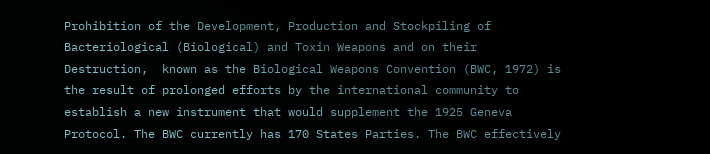Prohibition of the Development, Production and Stockpiling of Bacteriological (Biological) and Toxin Weapons and on their Destruction,  known as the Biological Weapons Convention (BWC, 1972) is the result of prolonged efforts by the international community to establish a new instrument that would supplement the 1925 Geneva Protocol. The BWC currently has 170 States Parties. The BWC effectively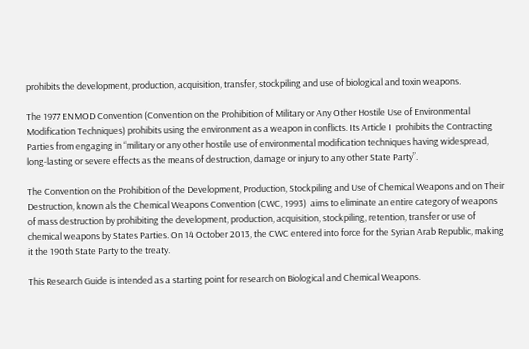prohibits the development, production, acquisition, transfer, stockpiling and use of biological and toxin weapons.

The 1977 ENMOD Convention (Convention on the Prohibition of Military or Any Other Hostile Use of Environmental Modification Techniques) prohibits using the environment as a weapon in conflicts. Its Article I  prohibits the Contracting Parties from engaging in “military or any other hostile use of environmental modification techniques having widespread, long-lasting or severe effects as the means of destruction, damage or injury to any other State Party”.

The Convention on the Prohibition of the Development, Production, Stockpiling and Use of Chemical Weapons and on Their Destruction, known als the Chemical Weapons Convention (CWC, 1993)  aims to eliminate an entire category of weapons of mass destruction by prohibiting the development, production, acquisition, stockpiling, retention, transfer or use of chemical weapons by States Parties. On 14 October 2013, the CWC entered into force for the Syrian Arab Republic, making it the 190th State Party to the treaty.

This Research Guide is intended as a starting point for research on Biological and Chemical Weapons.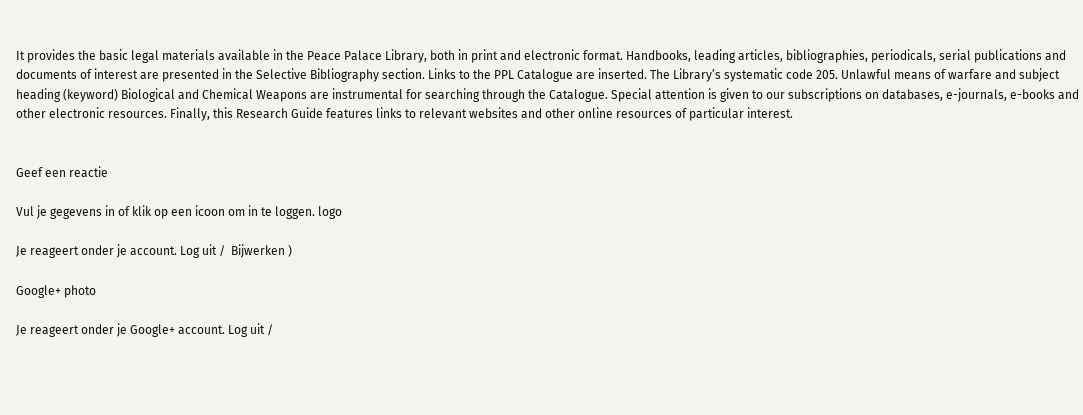It provides the basic legal materials available in the Peace Palace Library, both in print and electronic format. Handbooks, leading articles, bibliographies, periodicals, serial publications and documents of interest are presented in the Selective Bibliography section. Links to the PPL Catalogue are inserted. The Library’s systematic code 205. Unlawful means of warfare and subject heading (keyword) Biological and Chemical Weapons are instrumental for searching through the Catalogue. Special attention is given to our subscriptions on databases, e-journals, e-books and other electronic resources. Finally, this Research Guide features links to relevant websites and other online resources of particular interest.


Geef een reactie

Vul je gegevens in of klik op een icoon om in te loggen. logo

Je reageert onder je account. Log uit /  Bijwerken )

Google+ photo

Je reageert onder je Google+ account. Log uit /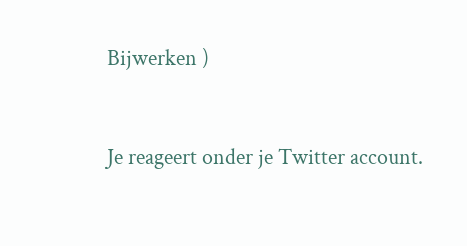Bijwerken )


Je reageert onder je Twitter account.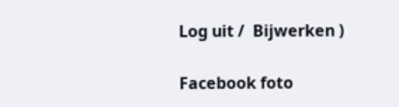Log uit /  Bijwerken )

Facebook foto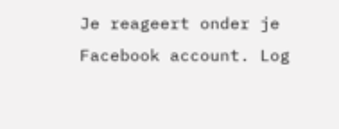Je reageert onder je Facebook account. Log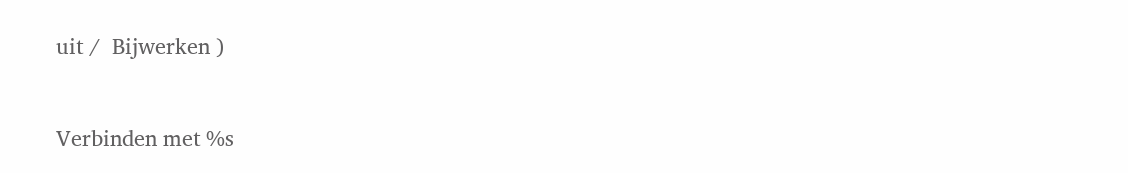uit /  Bijwerken )


Verbinden met %s